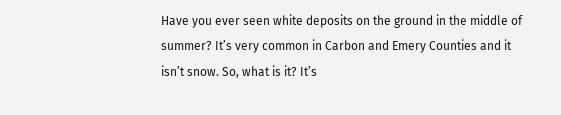Have you ever seen white deposits on the ground in the middle of summer? It’s very common in Carbon and Emery Counties and it isn’t snow. So, what is it? It’s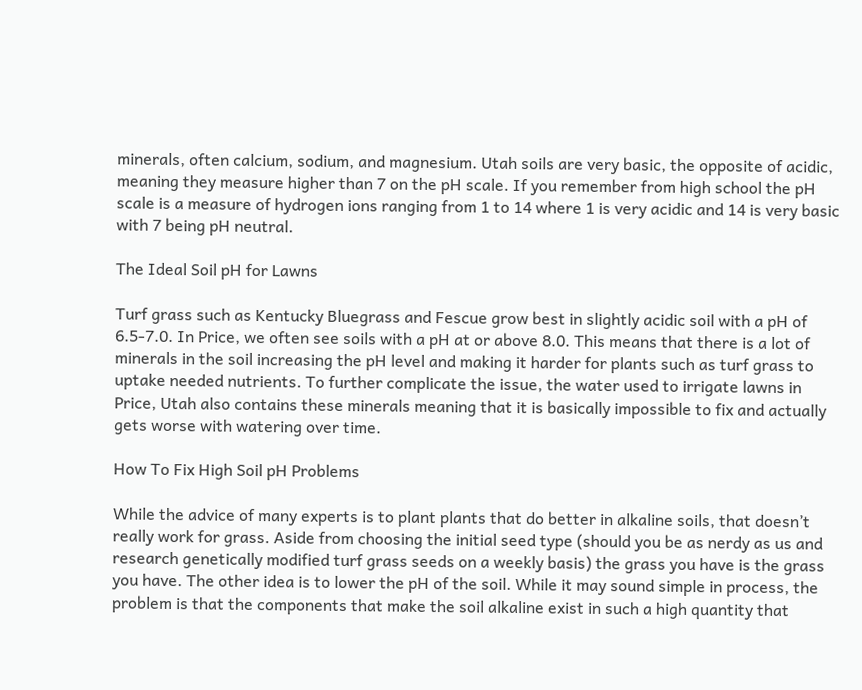minerals, often calcium, sodium, and magnesium. Utah soils are very basic, the opposite of acidic, meaning they measure higher than 7 on the pH scale. If you remember from high school the pH scale is a measure of hydrogen ions ranging from 1 to 14 where 1 is very acidic and 14 is very basic with 7 being pH neutral.

The Ideal Soil pH for Lawns

Turf grass such as Kentucky Bluegrass and Fescue grow best in slightly acidic soil with a pH of 6.5-7.0. In Price, we often see soils with a pH at or above 8.0. This means that there is a lot of minerals in the soil increasing the pH level and making it harder for plants such as turf grass to uptake needed nutrients. To further complicate the issue, the water used to irrigate lawns in Price, Utah also contains these minerals meaning that it is basically impossible to fix and actually gets worse with watering over time.

How To Fix High Soil pH Problems

While the advice of many experts is to plant plants that do better in alkaline soils, that doesn’t really work for grass. Aside from choosing the initial seed type (should you be as nerdy as us and research genetically modified turf grass seeds on a weekly basis) the grass you have is the grass you have. The other idea is to lower the pH of the soil. While it may sound simple in process, the problem is that the components that make the soil alkaline exist in such a high quantity that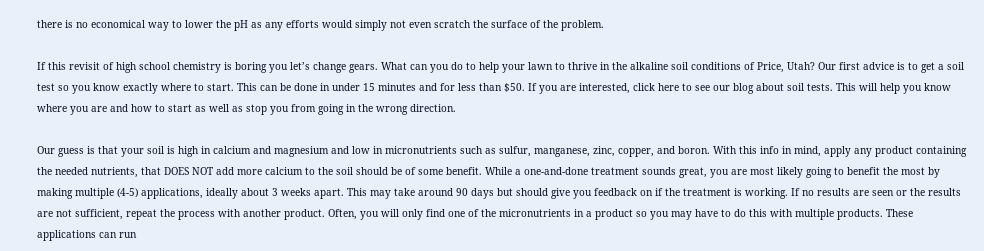there is no economical way to lower the pH as any efforts would simply not even scratch the surface of the problem.

If this revisit of high school chemistry is boring you let’s change gears. What can you do to help your lawn to thrive in the alkaline soil conditions of Price, Utah? Our first advice is to get a soil test so you know exactly where to start. This can be done in under 15 minutes and for less than $50. If you are interested, click here to see our blog about soil tests. This will help you know where you are and how to start as well as stop you from going in the wrong direction.

Our guess is that your soil is high in calcium and magnesium and low in micronutrients such as sulfur, manganese, zinc, copper, and boron. With this info in mind, apply any product containing the needed nutrients, that DOES NOT add more calcium to the soil should be of some benefit. While a one-and-done treatment sounds great, you are most likely going to benefit the most by making multiple (4-5) applications, ideally about 3 weeks apart. This may take around 90 days but should give you feedback on if the treatment is working. If no results are seen or the results are not sufficient, repeat the process with another product. Often, you will only find one of the micronutrients in a product so you may have to do this with multiple products. These applications can run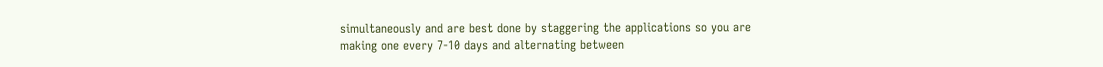simultaneously and are best done by staggering the applications so you are making one every 7-10 days and alternating between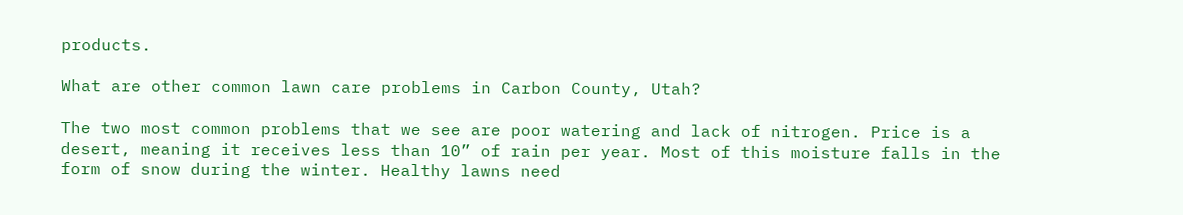products.

What are other common lawn care problems in Carbon County, Utah?

The two most common problems that we see are poor watering and lack of nitrogen. Price is a desert, meaning it receives less than 10” of rain per year. Most of this moisture falls in the form of snow during the winter. Healthy lawns need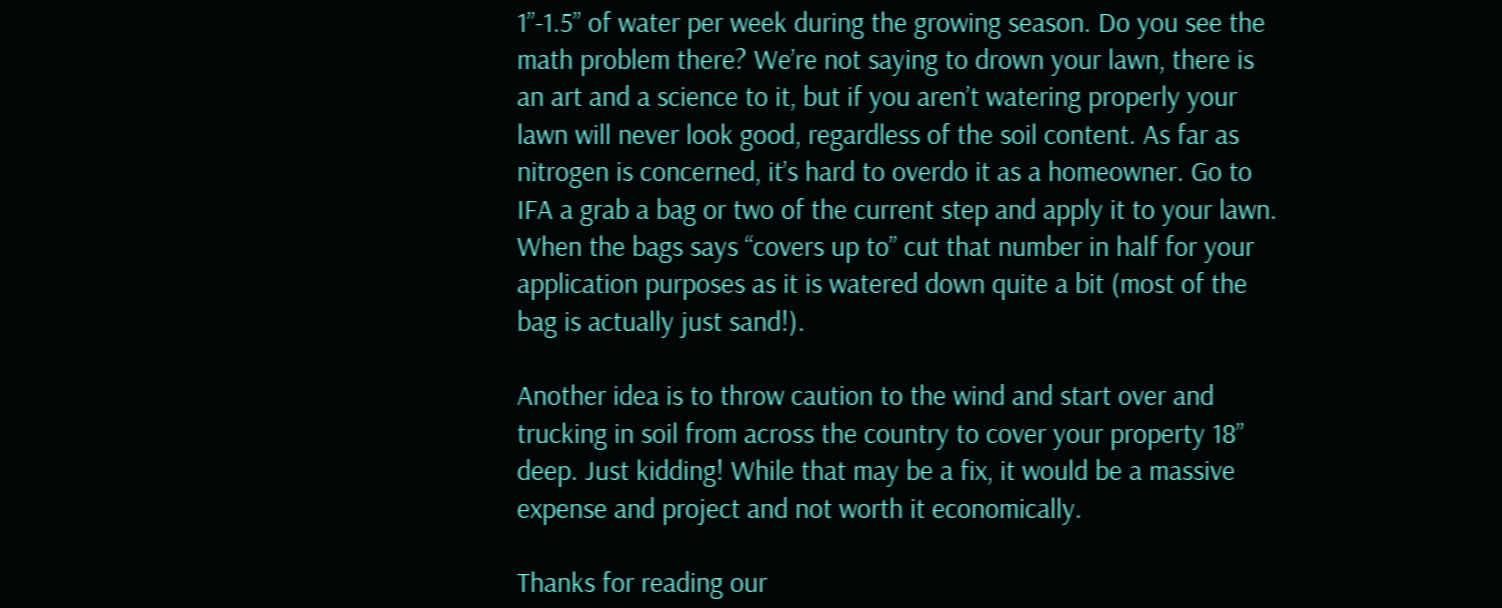1”-1.5” of water per week during the growing season. Do you see the math problem there? We’re not saying to drown your lawn, there is an art and a science to it, but if you aren’t watering properly your lawn will never look good, regardless of the soil content. As far as nitrogen is concerned, it’s hard to overdo it as a homeowner. Go to IFA a grab a bag or two of the current step and apply it to your lawn. When the bags says “covers up to” cut that number in half for your application purposes as it is watered down quite a bit (most of the bag is actually just sand!).

Another idea is to throw caution to the wind and start over and trucking in soil from across the country to cover your property 18” deep. Just kidding! While that may be a fix, it would be a massive expense and project and not worth it economically.

Thanks for reading our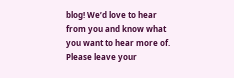blog! We’d love to hear from you and know what you want to hear more of. Please leave your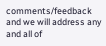comments/feedback and we will address any and all of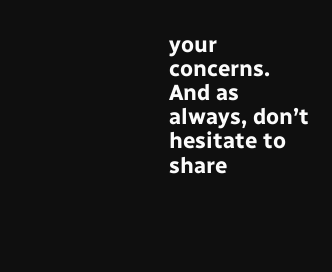your concerns. And as always, don’t hesitate to share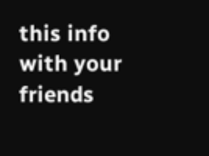this info with your friends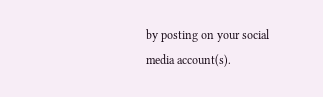by posting on your social media account(s).